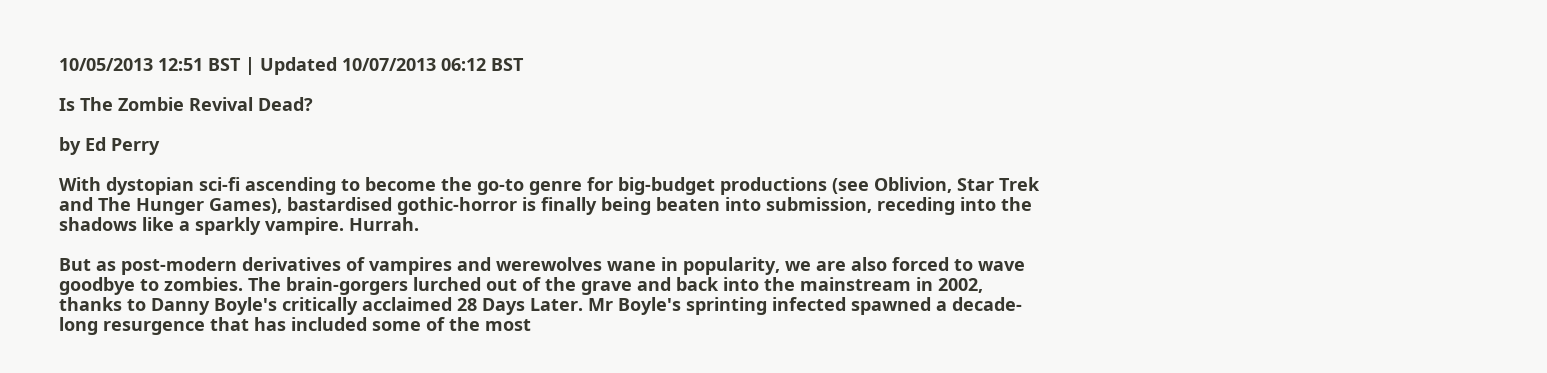10/05/2013 12:51 BST | Updated 10/07/2013 06:12 BST

Is The Zombie Revival Dead?

by Ed Perry

With dystopian sci-fi ascending to become the go-to genre for big-budget productions (see Oblivion, Star Trek and The Hunger Games), bastardised gothic-horror is finally being beaten into submission, receding into the shadows like a sparkly vampire. Hurrah.

But as post-modern derivatives of vampires and werewolves wane in popularity, we are also forced to wave goodbye to zombies. The brain-gorgers lurched out of the grave and back into the mainstream in 2002, thanks to Danny Boyle's critically acclaimed 28 Days Later. Mr Boyle's sprinting infected spawned a decade-long resurgence that has included some of the most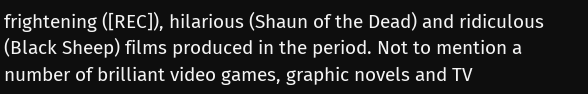frightening ([REC]), hilarious (Shaun of the Dead) and ridiculous (Black Sheep) films produced in the period. Not to mention a number of brilliant video games, graphic novels and TV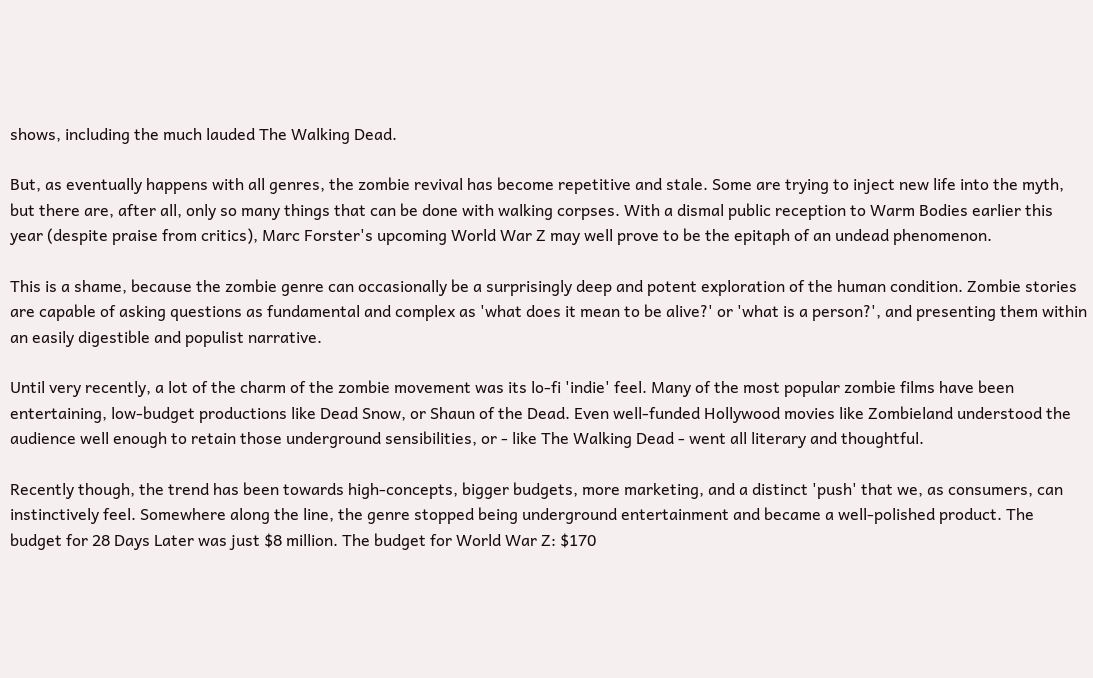shows, including the much lauded The Walking Dead.

But, as eventually happens with all genres, the zombie revival has become repetitive and stale. Some are trying to inject new life into the myth, but there are, after all, only so many things that can be done with walking corpses. With a dismal public reception to Warm Bodies earlier this year (despite praise from critics), Marc Forster's upcoming World War Z may well prove to be the epitaph of an undead phenomenon.

This is a shame, because the zombie genre can occasionally be a surprisingly deep and potent exploration of the human condition. Zombie stories are capable of asking questions as fundamental and complex as 'what does it mean to be alive?' or 'what is a person?', and presenting them within an easily digestible and populist narrative.

Until very recently, a lot of the charm of the zombie movement was its lo-fi 'indie' feel. Many of the most popular zombie films have been entertaining, low-budget productions like Dead Snow, or Shaun of the Dead. Even well-funded Hollywood movies like Zombieland understood the audience well enough to retain those underground sensibilities, or - like The Walking Dead - went all literary and thoughtful.

Recently though, the trend has been towards high-concepts, bigger budgets, more marketing, and a distinct 'push' that we, as consumers, can instinctively feel. Somewhere along the line, the genre stopped being underground entertainment and became a well-polished product. The budget for 28 Days Later was just $8 million. The budget for World War Z: $170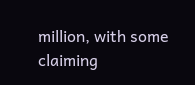million, with some claiming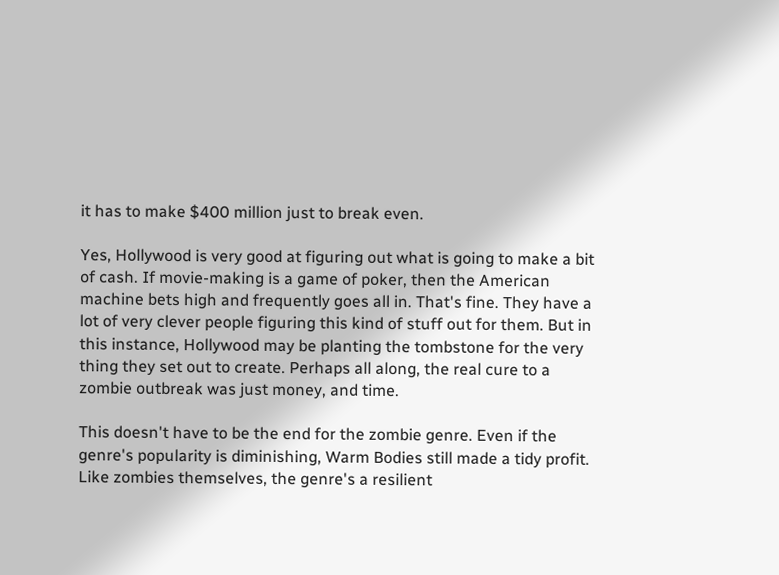it has to make $400 million just to break even.

Yes, Hollywood is very good at figuring out what is going to make a bit of cash. If movie-making is a game of poker, then the American machine bets high and frequently goes all in. That's fine. They have a lot of very clever people figuring this kind of stuff out for them. But in this instance, Hollywood may be planting the tombstone for the very thing they set out to create. Perhaps all along, the real cure to a zombie outbreak was just money, and time.

This doesn't have to be the end for the zombie genre. Even if the genre's popularity is diminishing, Warm Bodies still made a tidy profit. Like zombies themselves, the genre's a resilient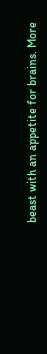beast with an appetite for brains. More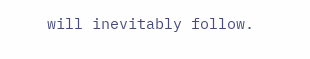will inevitably follow.